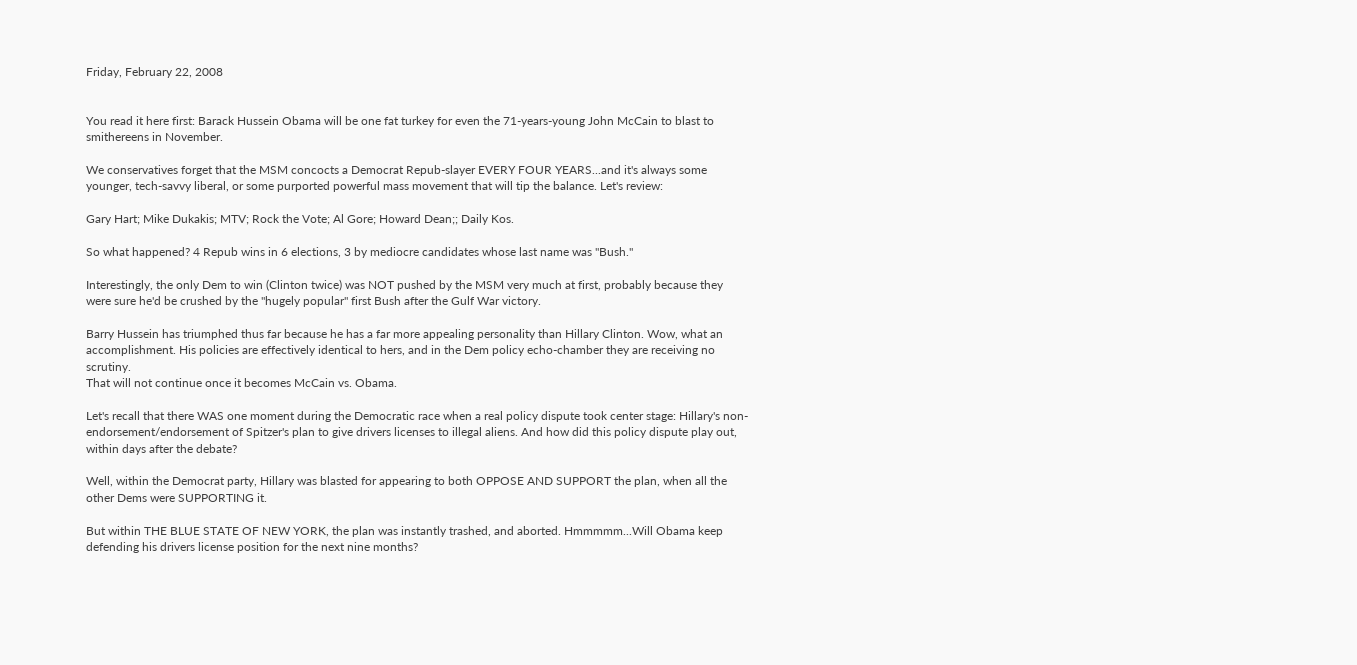Friday, February 22, 2008


You read it here first: Barack Hussein Obama will be one fat turkey for even the 71-years-young John McCain to blast to smithereens in November.

We conservatives forget that the MSM concocts a Democrat Repub-slayer EVERY FOUR YEARS...and it's always some younger, tech-savvy liberal, or some purported powerful mass movement that will tip the balance. Let's review:

Gary Hart; Mike Dukakis; MTV; Rock the Vote; Al Gore; Howard Dean;; Daily Kos.

So what happened? 4 Repub wins in 6 elections, 3 by mediocre candidates whose last name was "Bush."

Interestingly, the only Dem to win (Clinton twice) was NOT pushed by the MSM very much at first, probably because they were sure he'd be crushed by the "hugely popular" first Bush after the Gulf War victory.

Barry Hussein has triumphed thus far because he has a far more appealing personality than Hillary Clinton. Wow, what an accomplishment. His policies are effectively identical to hers, and in the Dem policy echo-chamber they are receiving no scrutiny.
That will not continue once it becomes McCain vs. Obama.

Let's recall that there WAS one moment during the Democratic race when a real policy dispute took center stage: Hillary's non-endorsement/endorsement of Spitzer's plan to give drivers licenses to illegal aliens. And how did this policy dispute play out, within days after the debate?

Well, within the Democrat party, Hillary was blasted for appearing to both OPPOSE AND SUPPORT the plan, when all the other Dems were SUPPORTING it.

But within THE BLUE STATE OF NEW YORK, the plan was instantly trashed, and aborted. Hmmmmm...Will Obama keep defending his drivers license position for the next nine months?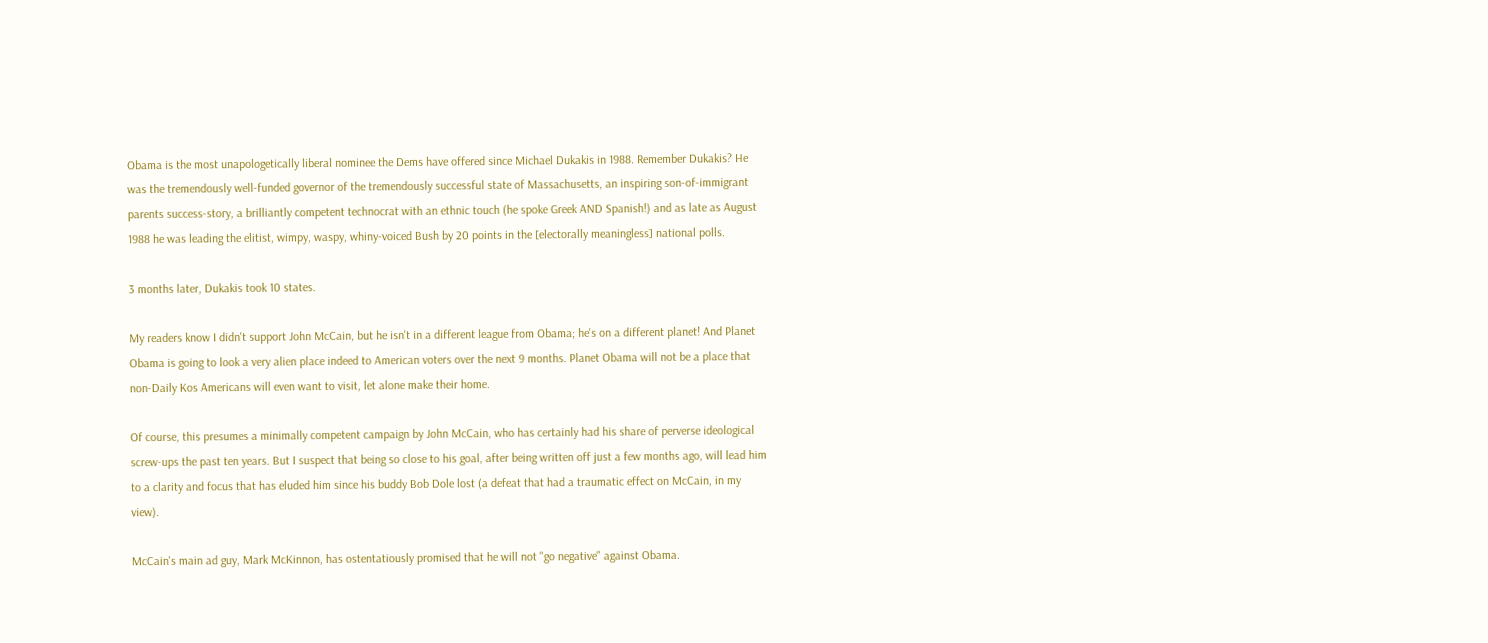Obama is the most unapologetically liberal nominee the Dems have offered since Michael Dukakis in 1988. Remember Dukakis? He was the tremendously well-funded governor of the tremendously successful state of Massachusetts, an inspiring son-of-immigrant parents success-story, a brilliantly competent technocrat with an ethnic touch (he spoke Greek AND Spanish!) and as late as August 1988 he was leading the elitist, wimpy, waspy, whiny-voiced Bush by 20 points in the [electorally meaningless] national polls.

3 months later, Dukakis took 10 states.

My readers know I didn't support John McCain, but he isn't in a different league from Obama; he's on a different planet! And Planet Obama is going to look a very alien place indeed to American voters over the next 9 months. Planet Obama will not be a place that non-Daily Kos Americans will even want to visit, let alone make their home.

Of course, this presumes a minimally competent campaign by John McCain, who has certainly had his share of perverse ideological screw-ups the past ten years. But I suspect that being so close to his goal, after being written off just a few months ago, will lead him to a clarity and focus that has eluded him since his buddy Bob Dole lost (a defeat that had a traumatic effect on McCain, in my view).

McCain's main ad guy, Mark McKinnon, has ostentatiously promised that he will not "go negative" against Obama.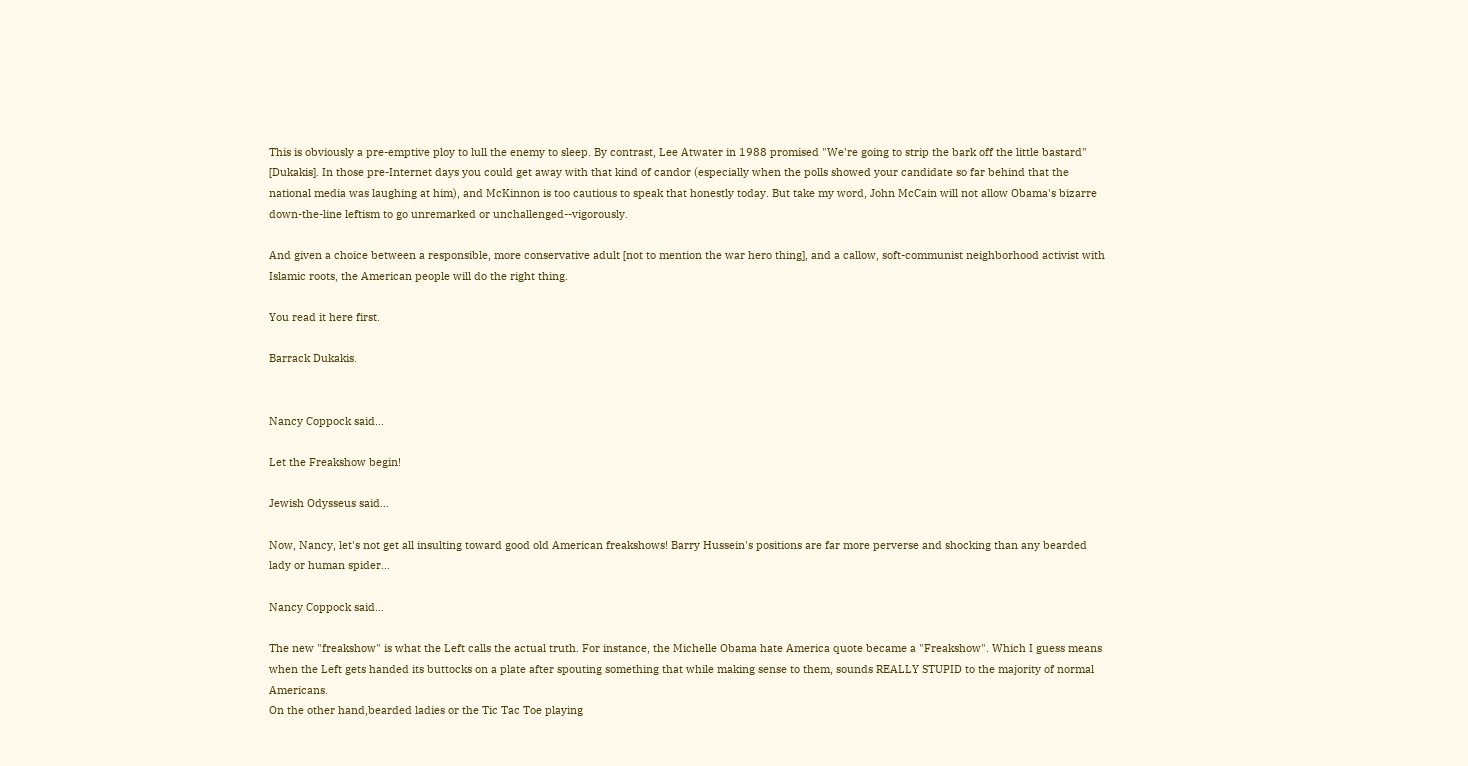This is obviously a pre-emptive ploy to lull the enemy to sleep. By contrast, Lee Atwater in 1988 promised "We're going to strip the bark off the little bastard" [Dukakis]. In those pre-Internet days you could get away with that kind of candor (especially when the polls showed your candidate so far behind that the national media was laughing at him), and McKinnon is too cautious to speak that honestly today. But take my word, John McCain will not allow Obama's bizarre down-the-line leftism to go unremarked or unchallenged--vigorously.

And given a choice between a responsible, more conservative adult [not to mention the war hero thing], and a callow, soft-communist neighborhood activist with Islamic roots, the American people will do the right thing.

You read it here first.

Barrack Dukakis.


Nancy Coppock said...

Let the Freakshow begin!

Jewish Odysseus said...

Now, Nancy, let's not get all insulting toward good old American freakshows! Barry Hussein's positions are far more perverse and shocking than any bearded lady or human spider...

Nancy Coppock said...

The new "freakshow" is what the Left calls the actual truth. For instance, the Michelle Obama hate America quote became a "Freakshow". Which I guess means when the Left gets handed its buttocks on a plate after spouting something that while making sense to them, sounds REALLY STUPID to the majority of normal Americans.
On the other hand,bearded ladies or the Tic Tac Toe playing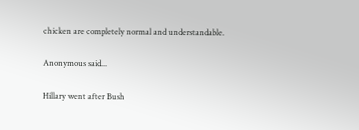chicken are completely normal and understandable.

Anonymous said...

Hillary went after Bush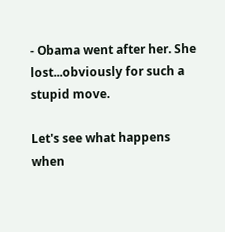- Obama went after her. She lost...obviously for such a stupid move.

Let's see what happens when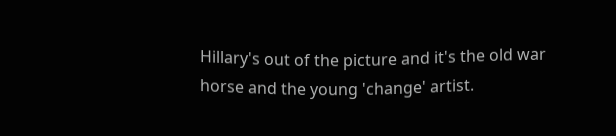Hillary's out of the picture and it's the old war horse and the young 'change' artist.